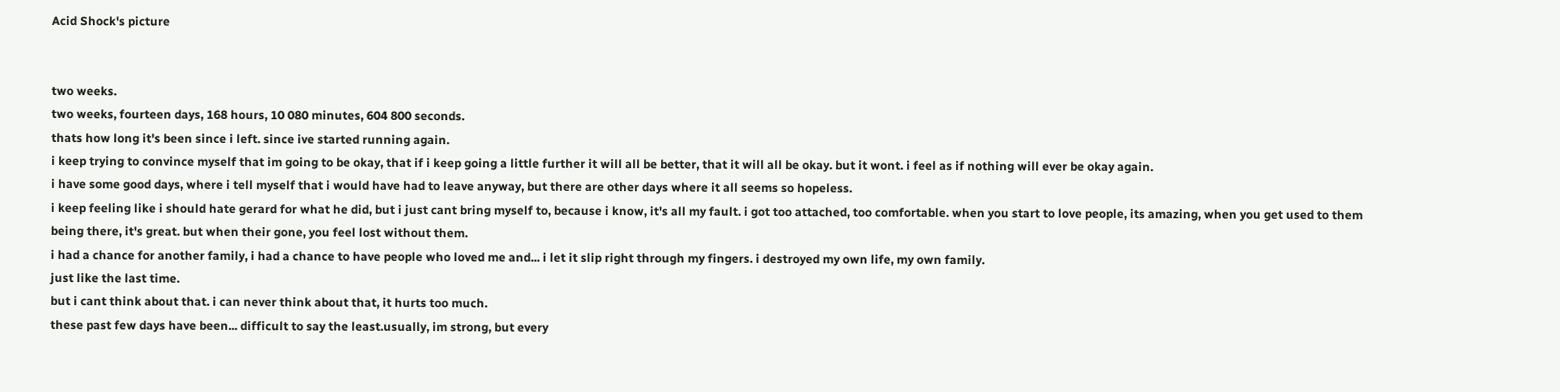Acid Shock's picture


two weeks.
two weeks, fourteen days, 168 hours, 10 080 minutes, 604 800 seconds.
thats how long it's been since i left. since ive started running again.
i keep trying to convince myself that im going to be okay, that if i keep going a little further it will all be better, that it will all be okay. but it wont. i feel as if nothing will ever be okay again.
i have some good days, where i tell myself that i would have had to leave anyway, but there are other days where it all seems so hopeless.
i keep feeling like i should hate gerard for what he did, but i just cant bring myself to, because i know, it's all my fault. i got too attached, too comfortable. when you start to love people, its amazing, when you get used to them being there, it's great. but when their gone, you feel lost without them.
i had a chance for another family, i had a chance to have people who loved me and... i let it slip right through my fingers. i destroyed my own life, my own family.
just like the last time.
but i cant think about that. i can never think about that, it hurts too much.
these past few days have been... difficult to say the least.usually, im strong, but every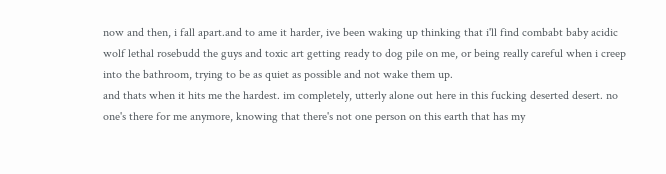now and then, i fall apart.and to ame it harder, ive been waking up thinking that i'll find combabt baby acidic wolf lethal rosebudd the guys and toxic art getting ready to dog pile on me, or being really careful when i creep into the bathroom, trying to be as quiet as possible and not wake them up.
and thats when it hits me the hardest. im completely, utterly alone out here in this fucking deserted desert. no one's there for me anymore, knowing that there's not one person on this earth that has my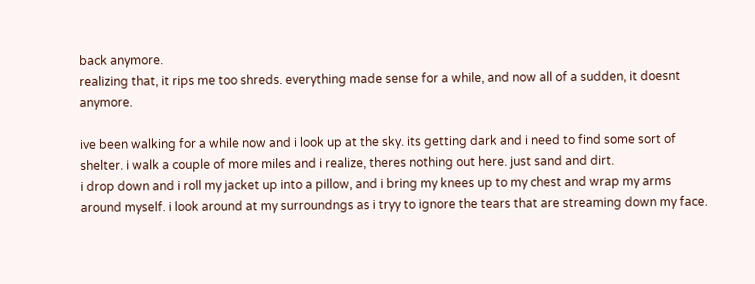back anymore.
realizing that, it rips me too shreds. everything made sense for a while, and now all of a sudden, it doesnt anymore.

ive been walking for a while now and i look up at the sky. its getting dark and i need to find some sort of shelter. i walk a couple of more miles and i realize, theres nothing out here. just sand and dirt.
i drop down and i roll my jacket up into a pillow, and i bring my knees up to my chest and wrap my arms around myself. i look around at my surroundngs as i tryy to ignore the tears that are streaming down my face.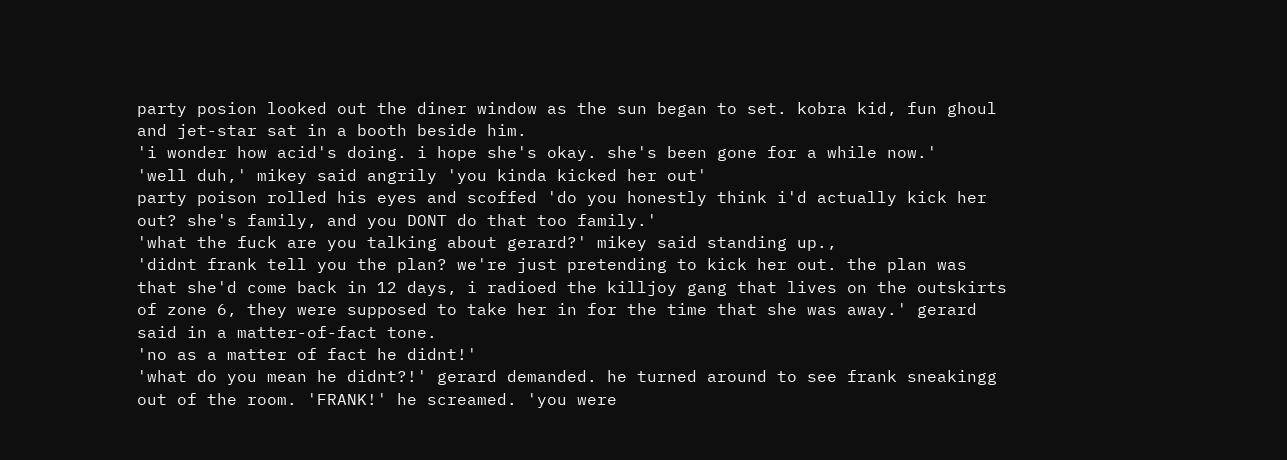party posion looked out the diner window as the sun began to set. kobra kid, fun ghoul and jet-star sat in a booth beside him.
'i wonder how acid's doing. i hope she's okay. she's been gone for a while now.'
'well duh,' mikey said angrily 'you kinda kicked her out'
party poison rolled his eyes and scoffed 'do you honestly think i'd actually kick her out? she's family, and you DONT do that too family.'
'what the fuck are you talking about gerard?' mikey said standing up.,
'didnt frank tell you the plan? we're just pretending to kick her out. the plan was that she'd come back in 12 days, i radioed the killjoy gang that lives on the outskirts of zone 6, they were supposed to take her in for the time that she was away.' gerard said in a matter-of-fact tone.
'no as a matter of fact he didnt!'
'what do you mean he didnt?!' gerard demanded. he turned around to see frank sneakingg out of the room. 'FRANK!' he screamed. 'you were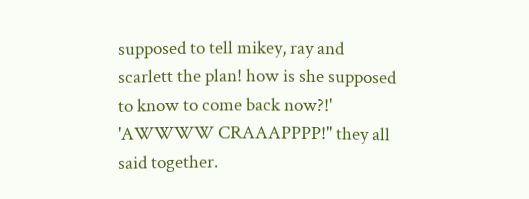supposed to tell mikey, ray and scarlett the plan! how is she supposed to know to come back now?!'
'AWWWW CRAAAPPPP!" they all said together.